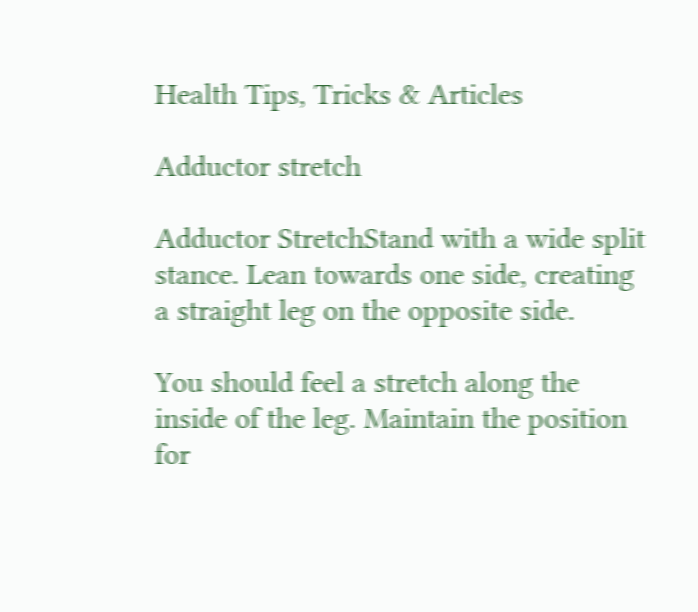Health Tips, Tricks & Articles

Adductor stretch

Adductor StretchStand with a wide split stance. Lean towards one side, creating a straight leg on the opposite side.

You should feel a stretch along the inside of the leg. Maintain the position for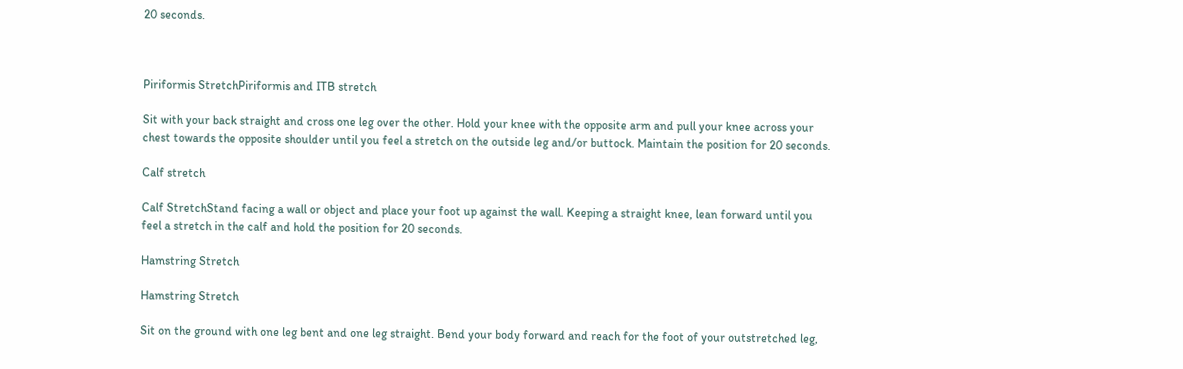20 seconds.



Piriformis StretchPiriformis and ITB stretch

Sit with your back straight and cross one leg over the other. Hold your knee with the opposite arm and pull your knee across your chest towards the opposite shoulder until you feel a stretch on the outside leg and/or buttock. Maintain the position for 20 seconds.

Calf stretch

Calf StretchStand facing a wall or object and place your foot up against the wall. Keeping a straight knee, lean forward until you feel a stretch in the calf and hold the position for 20 seconds.

Hamstring Stretch

Hamstring Stretch

Sit on the ground with one leg bent and one leg straight. Bend your body forward and reach for the foot of your outstretched leg,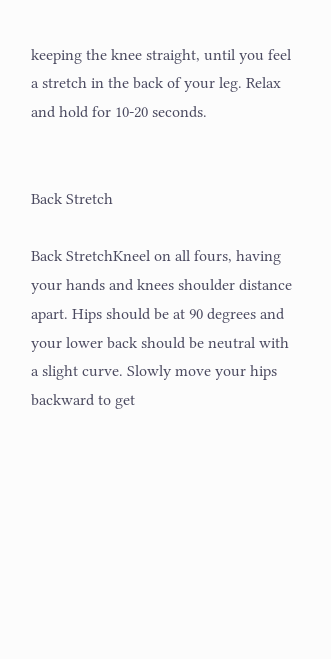keeping the knee straight, until you feel a stretch in the back of your leg. Relax and hold for 10-20 seconds.


Back Stretch

Back StretchKneel on all fours, having your hands and knees shoulder distance apart. Hips should be at 90 degrees and your lower back should be neutral with a slight curve. Slowly move your hips backward to get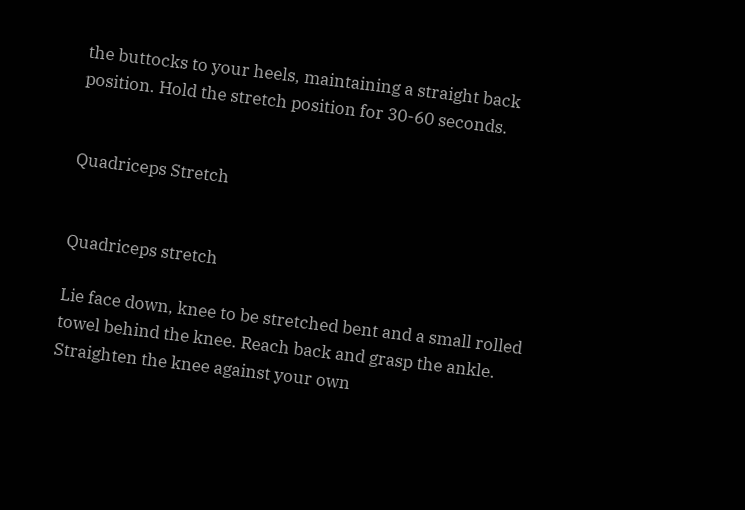the buttocks to your heels, maintaining a straight back position. Hold the stretch position for 30-60 seconds.


Quadriceps Stretch


Quadriceps stretch

Lie face down, knee to be stretched bent and a small rolled towel behind the knee. Reach back and grasp the ankle. Straighten the knee against your own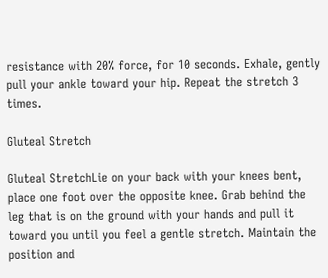resistance with 20% force, for 10 seconds. Exhale, gently pull your ankle toward your hip. Repeat the stretch 3 times.

Gluteal Stretch

Gluteal StretchLie on your back with your knees bent, place one foot over the opposite knee. Grab behind the leg that is on the ground with your hands and pull it toward you until you feel a gentle stretch. Maintain the position and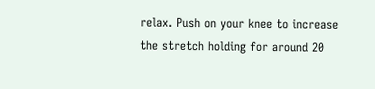relax. Push on your knee to increase the stretch holding for around 20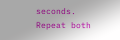seconds. Repeat both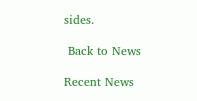sides.

 Back to News

Recent News